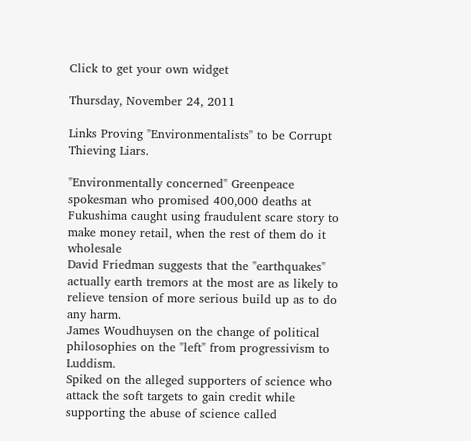Click to get your own widget

Thursday, November 24, 2011

Links Proving "Environmentalists" to be Corrupt Thieving Liars.

"Environmentally concerned" Greenpeace spokesman who promised 400,000 deaths at Fukushima caught using fraudulent scare story to make money retail, when the rest of them do it wholesale
David Friedman suggests that the "earthquakes" actually earth tremors at the most are as likely to relieve tension of more serious build up as to do any harm.
James Woudhuysen on the change of political philosophies on the "left" from progressivism to Luddism.
Spiked on the alleged supporters of science who attack the soft targets to gain credit while supporting the abuse of science called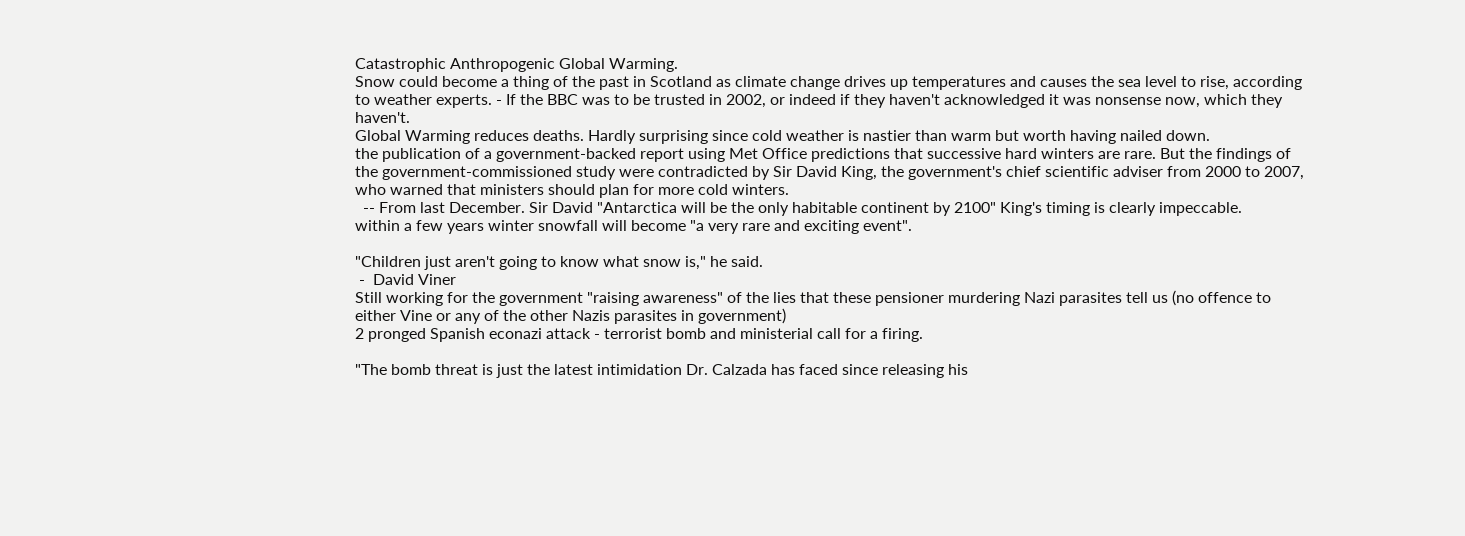Catastrophic Anthropogenic Global Warming.
Snow could become a thing of the past in Scotland as climate change drives up temperatures and causes the sea level to rise, according to weather experts. - If the BBC was to be trusted in 2002, or indeed if they haven't acknowledged it was nonsense now, which they haven't.
Global Warming reduces deaths. Hardly surprising since cold weather is nastier than warm but worth having nailed down.
the publication of a government-backed report using Met Office predictions that successive hard winters are rare. But the findings of the government-commissioned study were contradicted by Sir David King, the government's chief scientific adviser from 2000 to 2007, who warned that ministers should plan for more cold winters.
  -- From last December. Sir David "Antarctica will be the only habitable continent by 2100" King's timing is clearly impeccable.
within a few years winter snowfall will become "a very rare and exciting event".

"Children just aren't going to know what snow is," he said.
 -  David Viner
Still working for the government "raising awareness" of the lies that these pensioner murdering Nazi parasites tell us (no offence to either Vine or any of the other Nazis parasites in government)
2 pronged Spanish econazi attack - terrorist bomb and ministerial call for a firing.

"The bomb threat is just the latest intimidation Dr. Calzada has faced since releasing his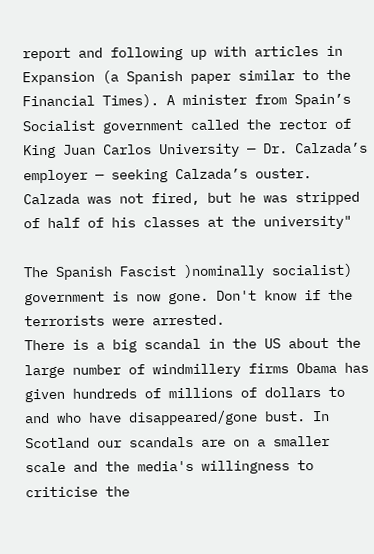report and following up with articles in Expansion (a Spanish paper similar to the Financial Times). A minister from Spain’s Socialist government called the rector of King Juan Carlos University — Dr. Calzada’s employer — seeking Calzada’s ouster. Calzada was not fired, but he was stripped of half of his classes at the university"

The Spanish Fascist )nominally socialist) government is now gone. Don't know if the terrorists were arrested.
There is a big scandal in the US about the large number of windmillery firms Obama has given hundreds of millions of dollars to and who have disappeared/gone bust. In Scotland our scandals are on a smaller scale and the media's willingness to criticise the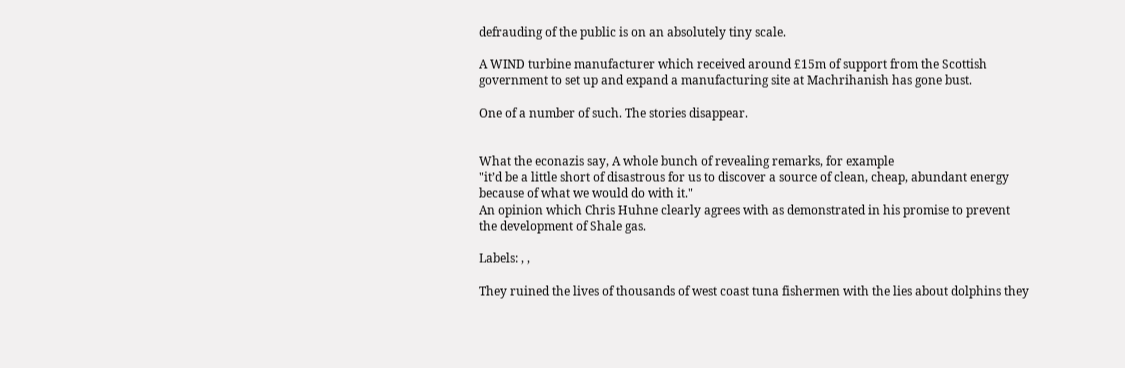defrauding of the public is on an absolutely tiny scale.

A WIND turbine manufacturer which received around £15m of support from the Scottish government to set up and expand a manufacturing site at Machrihanish has gone bust.

One of a number of such. The stories disappear.


What the econazis say, A whole bunch of revealing remarks, for example
"it’d be a little short of disastrous for us to discover a source of clean, cheap, abundant energy because of what we would do with it."
An opinion which Chris Huhne clearly agrees with as demonstrated in his promise to prevent the development of Shale gas.

Labels: , ,

They ruined the lives of thousands of west coast tuna fishermen with the lies about dolphins they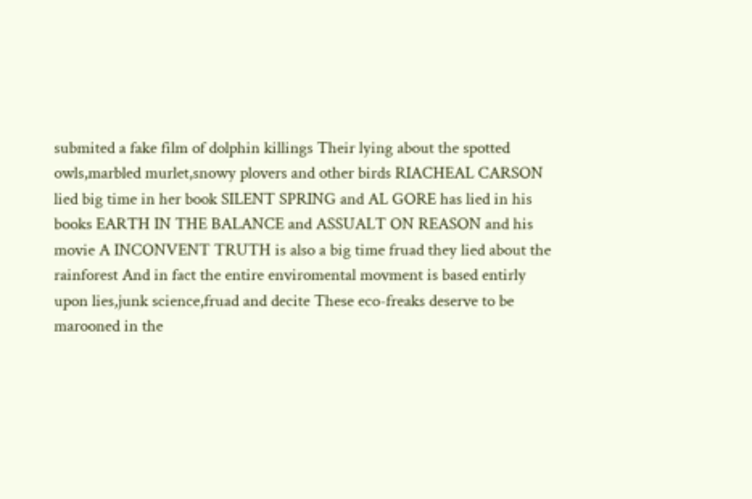submited a fake film of dolphin killings Their lying about the spotted owls,marbled murlet,snowy plovers and other birds RIACHEAL CARSON lied big time in her book SILENT SPRING and AL GORE has lied in his books EARTH IN THE BALANCE and ASSUALT ON REASON and his movie A INCONVENT TRUTH is also a big time fruad they lied about the rainforest And in fact the entire enviromental movment is based entirly upon lies,junk science,fruad and decite These eco-freaks deserve to be marooned in the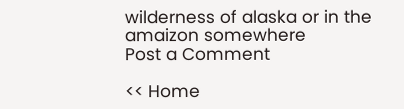wilderness of alaska or in the amaizon somewhere
Post a Comment

<< Home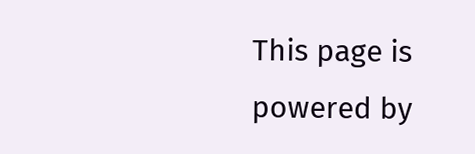This page is powered by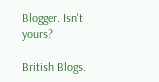Blogger. Isn't yours?

British Blogs.